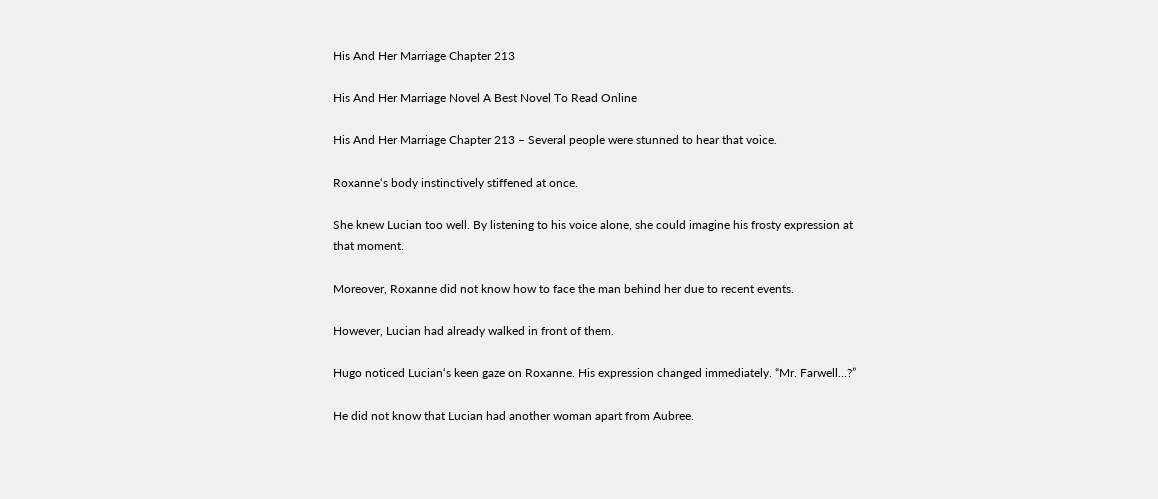His And Her Marriage Chapter 213

His And Her Marriage Novel A Best Novel To Read Online

His And Her Marriage Chapter 213 – Several people were stunned to hear that voice.

Roxanne‘s body instinctively stiffened at once.

She knew Lucian too well. By listening to his voice alone, she could imagine his frosty expression at that moment.

Moreover, Roxanne did not know how to face the man behind her due to recent events.

However, Lucian had already walked in front of them.

Hugo noticed Lucian‘s keen gaze on Roxanne. His expression changed immediately. “Mr. Farwell…?”

He did not know that Lucian had another woman apart from Aubree.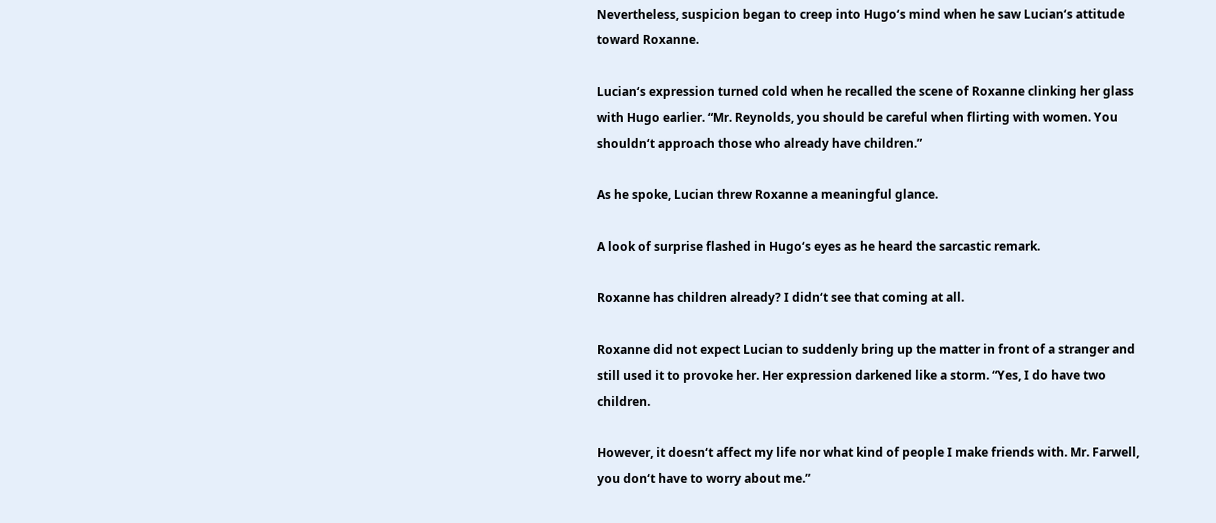Nevertheless, suspicion began to creep into Hugo‘s mind when he saw Lucian‘s attitude toward Roxanne.

Lucian‘s expression turned cold when he recalled the scene of Roxanne clinking her glass with Hugo earlier. “Mr. Reynolds, you should be careful when flirting with women. You shouldn‘t approach those who already have children.”

As he spoke, Lucian threw Roxanne a meaningful glance.

A look of surprise flashed in Hugo‘s eyes as he heard the sarcastic remark.

Roxanne has children already? I didn‘t see that coming at all.

Roxanne did not expect Lucian to suddenly bring up the matter in front of a stranger and still used it to provoke her. Her expression darkened like a storm. “Yes, I do have two children.

However, it doesn‘t affect my life nor what kind of people I make friends with. Mr. Farwell, you don‘t have to worry about me.”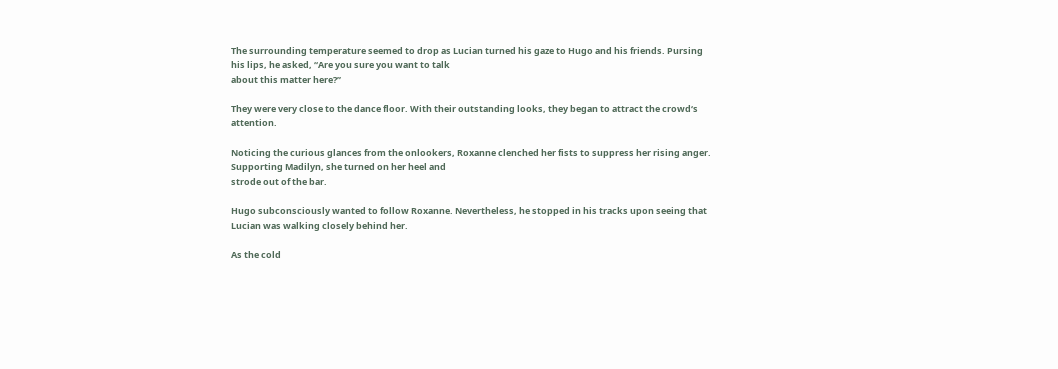The surrounding temperature seemed to drop as Lucian turned his gaze to Hugo and his friends. Pursing his lips, he asked, “Are you sure you want to talk
about this matter here?”

They were very close to the dance floor. With their outstanding looks, they began to attract the crowd‘s attention.

Noticing the curious glances from the onlookers, Roxanne clenched her fists to suppress her rising anger. Supporting Madilyn, she turned on her heel and
strode out of the bar.

Hugo subconsciously wanted to follow Roxanne. Nevertheless, he stopped in his tracks upon seeing that Lucian was walking closely behind her.

As the cold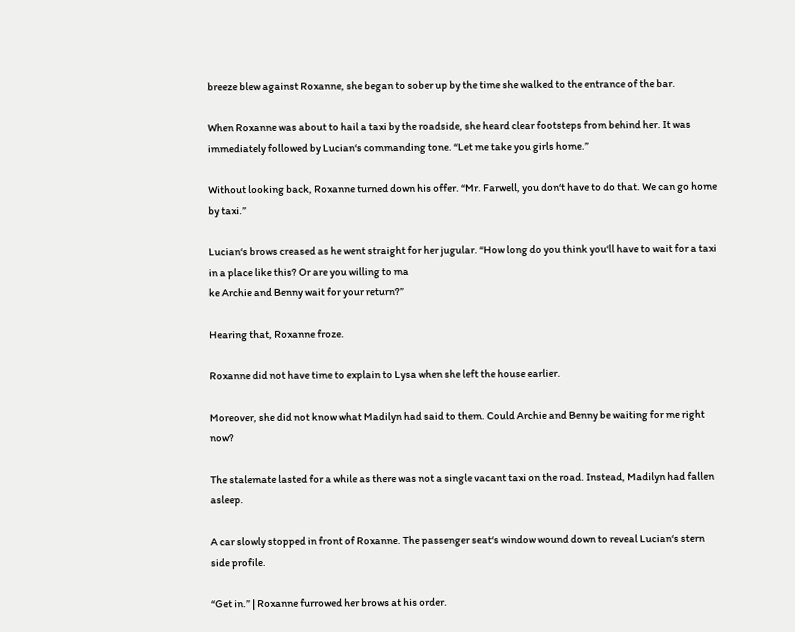breeze blew against Roxanne, she began to sober up by the time she walked to the entrance of the bar.

When Roxanne was about to hail a taxi by the roadside, she heard clear footsteps from behind her. It was immediately followed by Lucian‘s commanding tone. “Let me take you girls home.”

Without looking back, Roxanne turned down his offer. “Mr. Farwell, you don‘t have to do that. We can go home by taxi.”

Lucian‘s brows creased as he went straight for her jugular. “How long do you think you‘ll have to wait for a taxi in a place like this? Or are you willing to ma
ke Archie and Benny wait for your return?”

Hearing that, Roxanne froze.

Roxanne did not have time to explain to Lysa when she left the house earlier.

Moreover, she did not know what Madilyn had said to them. Could Archie and Benny be waiting for me right now?

The stalemate lasted for a while as there was not a single vacant taxi on the road. Instead, Madilyn had fallen asleep.

A car slowly stopped in front of Roxanne. The passenger seat‘s window wound down to reveal Lucian‘s stern side profile.

“Get in.” | Roxanne furrowed her brows at his order.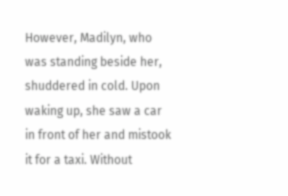However, Madilyn, who was standing beside her, shuddered in cold. Upon waking up, she saw a car in front of her and mistook it for a taxi. Without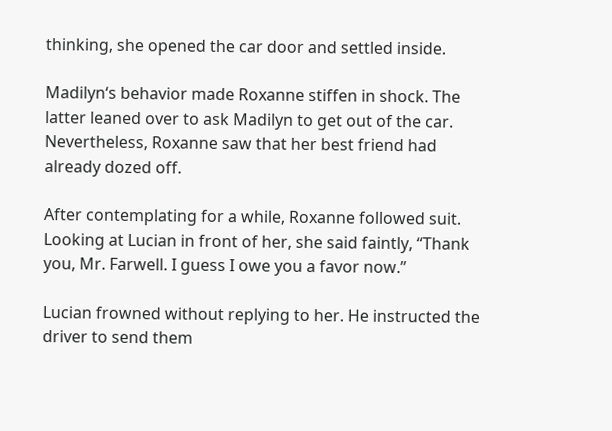thinking, she opened the car door and settled inside.

Madilyn‘s behavior made Roxanne stiffen in shock. The latter leaned over to ask Madilyn to get out of the car. Nevertheless, Roxanne saw that her best friend had already dozed off.

After contemplating for a while, Roxanne followed suit. Looking at Lucian in front of her, she said faintly, “Thank you, Mr. Farwell. I guess I owe you a favor now.”

Lucian frowned without replying to her. He instructed the driver to send them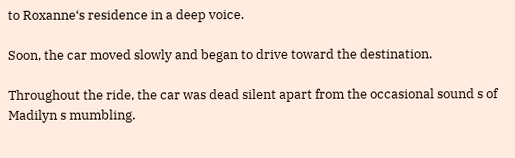to Roxanne‘s residence in a deep voice.

Soon, the car moved slowly and began to drive toward the destination.

Throughout the ride, the car was dead silent apart from the occasional sound s of Madilyn s mumbling.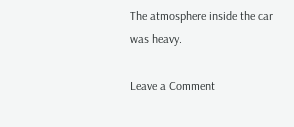The atmosphere inside the car was heavy.

Leave a Comment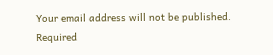Your email address will not be published. Required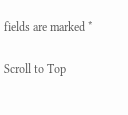fields are marked *

Scroll to Top